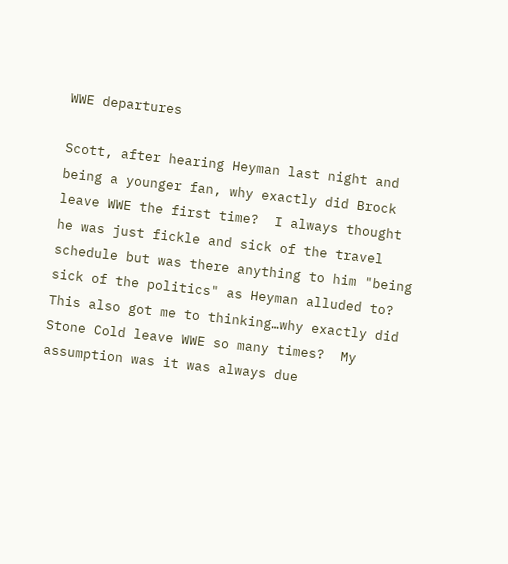WWE departures

Scott, after hearing Heyman last night and being a younger fan, why exactly did Brock leave WWE the first time?  I always thought he was just fickle and sick of the travel schedule but was there anything to him "being sick of the politics" as Heyman alluded to?  This also got me to thinking…why exactly did Stone Cold leave WWE so many times?  My assumption was it was always due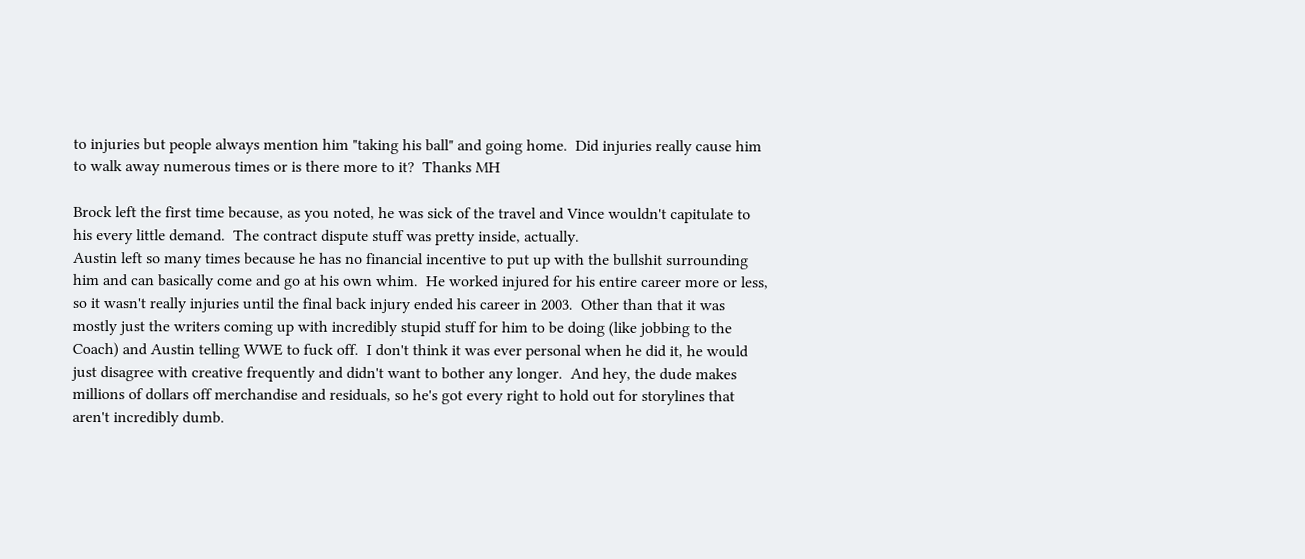to injuries but people always mention him "taking his ball" and going home.  Did injuries really cause him to walk away numerous times or is there more to it?  Thanks MH

Brock left the first time because, as you noted, he was sick of the travel and Vince wouldn't capitulate to his every little demand.  The contract dispute stuff was pretty inside, actually.
Austin left so many times because he has no financial incentive to put up with the bullshit surrounding him and can basically come and go at his own whim.  He worked injured for his entire career more or less, so it wasn't really injuries until the final back injury ended his career in 2003.  Other than that it was mostly just the writers coming up with incredibly stupid stuff for him to be doing (like jobbing to the Coach) and Austin telling WWE to fuck off.  I don't think it was ever personal when he did it, he would just disagree with creative frequently and didn't want to bother any longer.  And hey, the dude makes millions of dollars off merchandise and residuals, so he's got every right to hold out for storylines that aren't incredibly dumb.